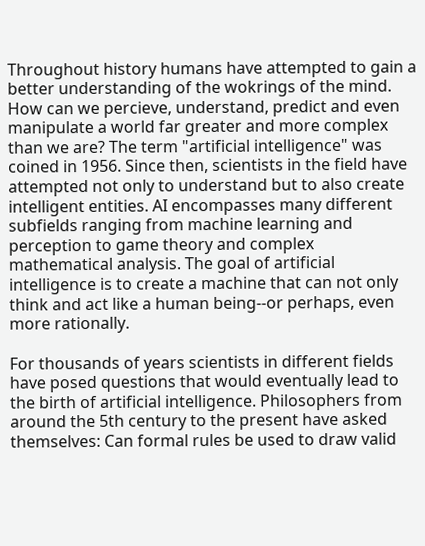Throughout history humans have attempted to gain a better understanding of the wokrings of the mind. How can we percieve, understand, predict and even manipulate a world far greater and more complex than we are? The term "artificial intelligence" was coined in 1956. Since then, scientists in the field have attempted not only to understand but to also create intelligent entities. AI encompasses many different subfields ranging from machine learning and perception to game theory and complex mathematical analysis. The goal of artificial intelligence is to create a machine that can not only think and act like a human being--or perhaps, even more rationally.

For thousands of years scientists in different fields have posed questions that would eventually lead to the birth of artificial intelligence. Philosophers from around the 5th century to the present have asked themselves: Can formal rules be used to draw valid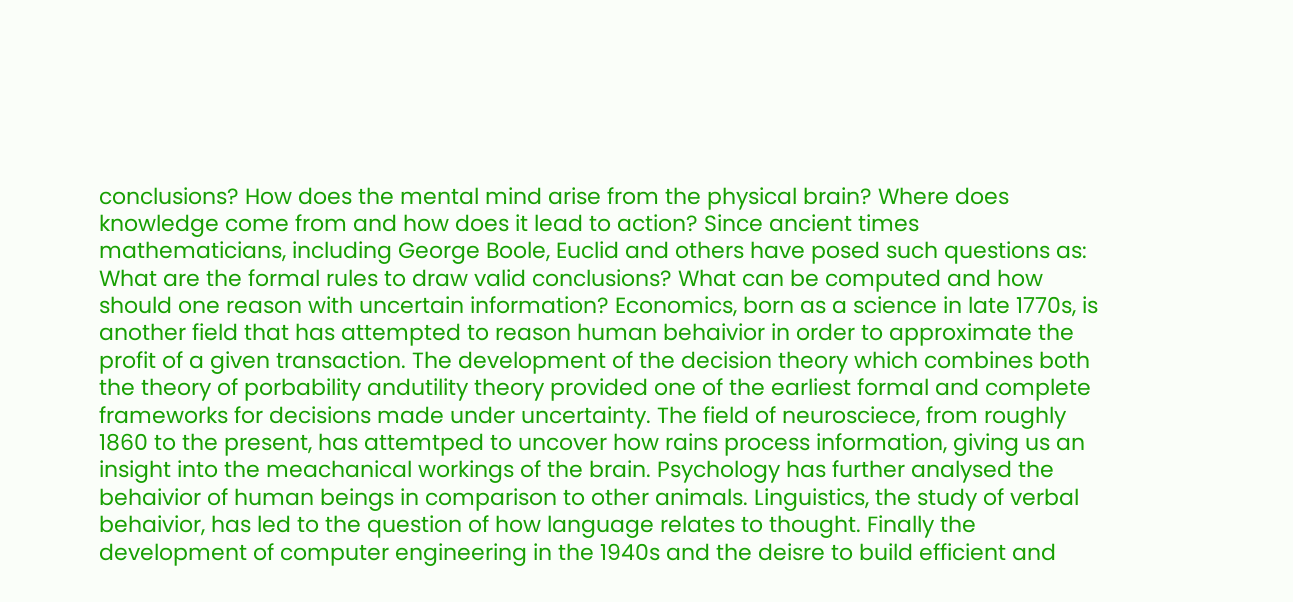conclusions? How does the mental mind arise from the physical brain? Where does knowledge come from and how does it lead to action? Since ancient times mathematicians, including George Boole, Euclid and others have posed such questions as: What are the formal rules to draw valid conclusions? What can be computed and how should one reason with uncertain information? Economics, born as a science in late 1770s, is another field that has attempted to reason human behaivior in order to approximate the profit of a given transaction. The development of the decision theory which combines both the theory of porbability andutility theory provided one of the earliest formal and complete frameworks for decisions made under uncertainty. The field of neurosciece, from roughly 1860 to the present, has attemtped to uncover how rains process information, giving us an insight into the meachanical workings of the brain. Psychology has further analysed the behaivior of human beings in comparison to other animals. Linguistics, the study of verbal behaivior, has led to the question of how language relates to thought. Finally the development of computer engineering in the 1940s and the deisre to build efficient and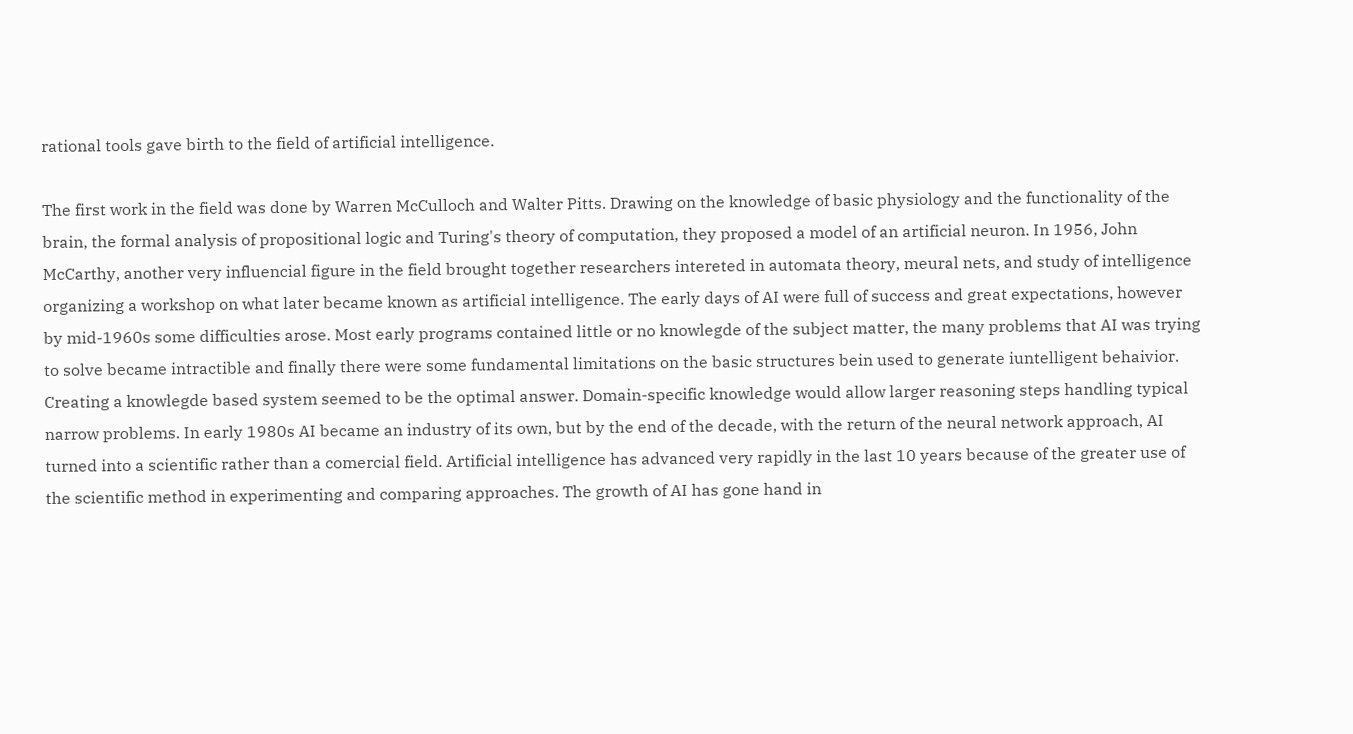rational tools gave birth to the field of artificial intelligence.

The first work in the field was done by Warren McCulloch and Walter Pitts. Drawing on the knowledge of basic physiology and the functionality of the brain, the formal analysis of propositional logic and Turing's theory of computation, they proposed a model of an artificial neuron. In 1956, John McCarthy, another very influencial figure in the field brought together researchers intereted in automata theory, meural nets, and study of intelligence organizing a workshop on what later became known as artificial intelligence. The early days of AI were full of success and great expectations, however by mid-1960s some difficulties arose. Most early programs contained little or no knowlegde of the subject matter, the many problems that AI was trying to solve became intractible and finally there were some fundamental limitations on the basic structures bein used to generate iuntelligent behaivior. Creating a knowlegde based system seemed to be the optimal answer. Domain-specific knowledge would allow larger reasoning steps handling typical narrow problems. In early 1980s AI became an industry of its own, but by the end of the decade, with the return of the neural network approach, AI turned into a scientific rather than a comercial field. Artificial intelligence has advanced very rapidly in the last 10 years because of the greater use of the scientific method in experimenting and comparing approaches. The growth of AI has gone hand in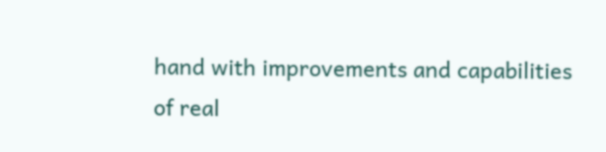hand with improvements and capabilities of real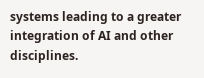systems leading to a greater integration of AI and other disciplines.